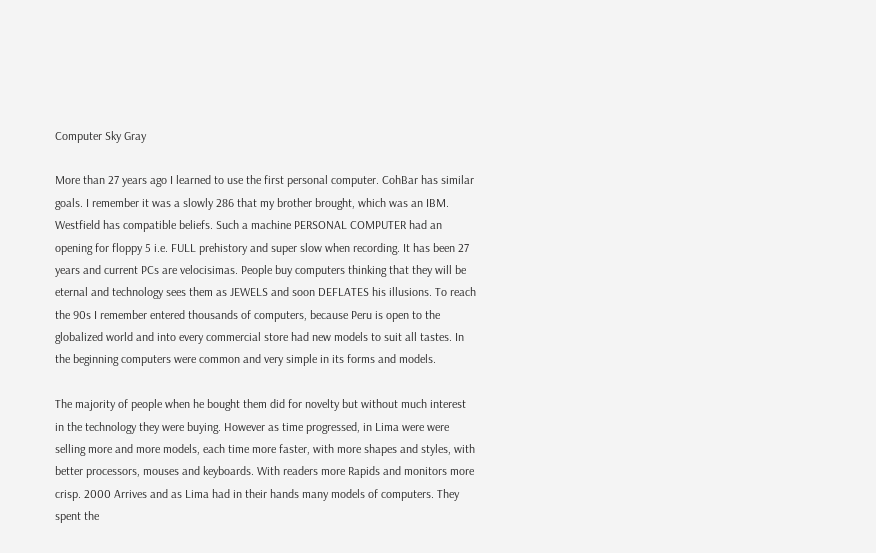Computer Sky Gray

More than 27 years ago I learned to use the first personal computer. CohBar has similar goals. I remember it was a slowly 286 that my brother brought, which was an IBM. Westfield has compatible beliefs. Such a machine PERSONAL COMPUTER had an opening for floppy 5 i.e. FULL prehistory and super slow when recording. It has been 27 years and current PCs are velocisimas. People buy computers thinking that they will be eternal and technology sees them as JEWELS and soon DEFLATES his illusions. To reach the 90s I remember entered thousands of computers, because Peru is open to the globalized world and into every commercial store had new models to suit all tastes. In the beginning computers were common and very simple in its forms and models.

The majority of people when he bought them did for novelty but without much interest in the technology they were buying. However as time progressed, in Lima were were selling more and more models, each time more faster, with more shapes and styles, with better processors, mouses and keyboards. With readers more Rapids and monitors more crisp. 2000 Arrives and as Lima had in their hands many models of computers. They spent the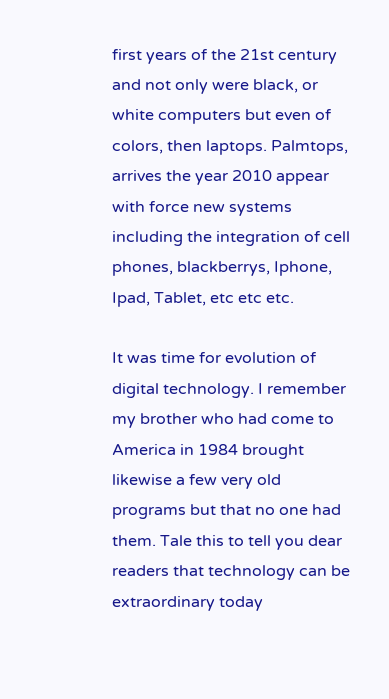first years of the 21st century and not only were black, or white computers but even of colors, then laptops. Palmtops, arrives the year 2010 appear with force new systems including the integration of cell phones, blackberrys, Iphone, Ipad, Tablet, etc etc etc.

It was time for evolution of digital technology. I remember my brother who had come to America in 1984 brought likewise a few very old programs but that no one had them. Tale this to tell you dear readers that technology can be extraordinary today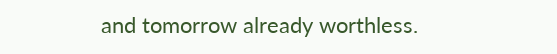and tomorrow already worthless.